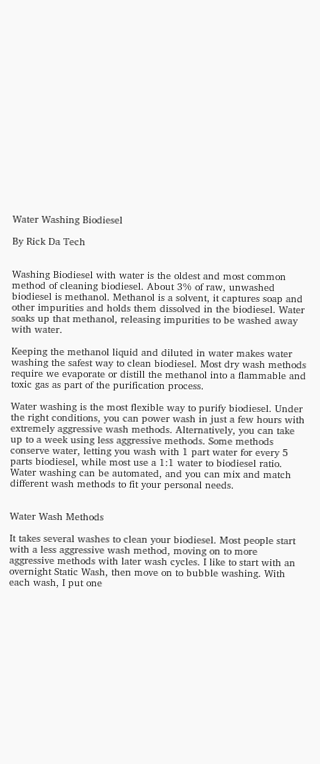Water Washing Biodiesel

By Rick Da Tech


Washing Biodiesel with water is the oldest and most common method of cleaning biodiesel. About 3% of raw, unwashed biodiesel is methanol. Methanol is a solvent, it captures soap and other impurities and holds them dissolved in the biodiesel. Water soaks up that methanol, releasing impurities to be washed away with water.

Keeping the methanol liquid and diluted in water makes water washing the safest way to clean biodiesel. Most dry wash methods require we evaporate or distill the methanol into a flammable and toxic gas as part of the purification process.

Water washing is the most flexible way to purify biodiesel. Under the right conditions, you can power wash in just a few hours with extremely aggressive wash methods. Alternatively, you can take up to a week using less aggressive methods. Some methods conserve water, letting you wash with 1 part water for every 5 parts biodiesel, while most use a 1:1 water to biodiesel ratio. Water washing can be automated, and you can mix and match different wash methods to fit your personal needs.


Water Wash Methods

It takes several washes to clean your biodiesel. Most people start with a less aggressive wash method, moving on to more aggressive methods with later wash cycles. I like to start with an overnight Static Wash, then move on to bubble washing. With each wash, I put one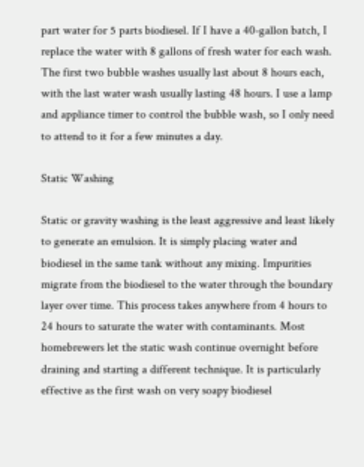part water for 5 parts biodiesel. If I have a 40-gallon batch, I replace the water with 8 gallons of fresh water for each wash. The first two bubble washes usually last about 8 hours each, with the last water wash usually lasting 48 hours. I use a lamp and appliance timer to control the bubble wash, so I only need to attend to it for a few minutes a day.

Static Washing

Static or gravity washing is the least aggressive and least likely to generate an emulsion. It is simply placing water and biodiesel in the same tank without any mixing. Impurities migrate from the biodiesel to the water through the boundary layer over time. This process takes anywhere from 4 hours to 24 hours to saturate the water with contaminants. Most homebrewers let the static wash continue overnight before draining and starting a different technique. It is particularly effective as the first wash on very soapy biodiesel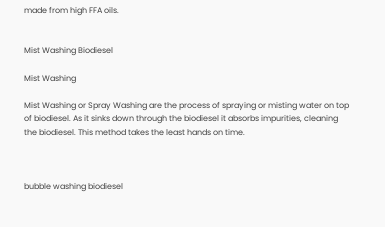made from high FFA oils.


Mist Washing Biodiesel

Mist Washing

Mist Washing or Spray Washing are the process of spraying or misting water on top of biodiesel. As it sinks down through the biodiesel it absorbs impurities, cleaning the biodiesel. This method takes the least hands on time.



bubble washing biodiesel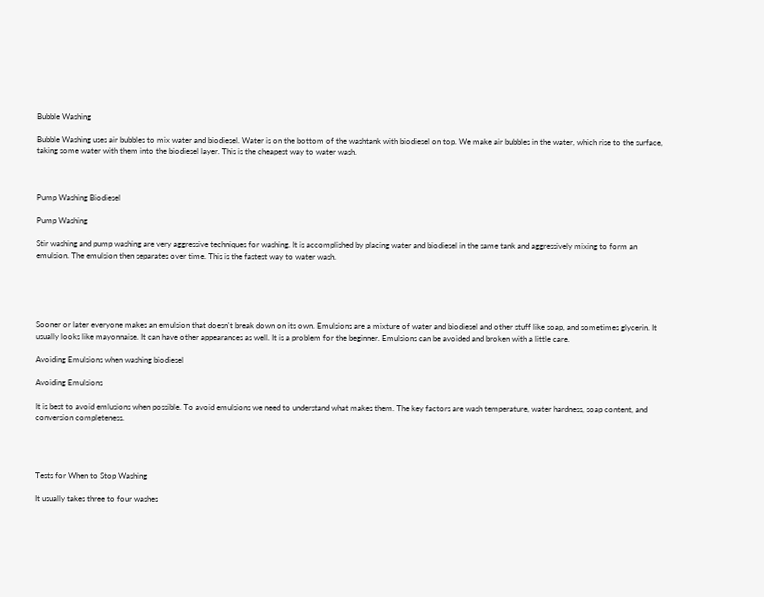Bubble Washing

Bubble Washing uses air bubbles to mix water and biodiesel. Water is on the bottom of the washtank with biodiesel on top. We make air bubbles in the water, which rise to the surface, taking some water with them into the biodiesel layer. This is the cheapest way to water wash.



Pump Washing Biodiesel

Pump Washing

Stir washing and pump washing are very aggressive techniques for washing. It is accomplished by placing water and biodiesel in the same tank and aggressively mixing to form an emulsion. The emulsion then separates over time. This is the fastest way to water wash.





Sooner or later everyone makes an emulsion that doesn't break down on its own. Emulsions are a mixture of water and biodiesel and other stuff like soap, and sometimes glycerin. It usually looks like mayonnaise. It can have other appearances as well. It is a problem for the beginner. Emulsions can be avoided and broken with a little care.

Avoiding Emulsions when washing biodiesel

Avoiding Emulsions

It is best to avoid emlusions when possible. To avoid emulsions we need to understand what makes them. The key factors are wash temperature, water hardness, soap content, and conversion completeness.




Tests for When to Stop Washing

It usually takes three to four washes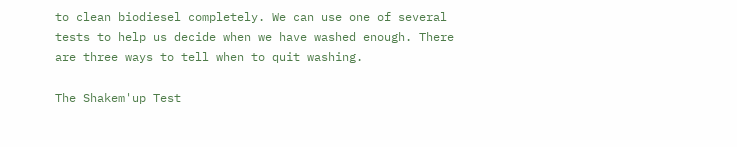to clean biodiesel completely. We can use one of several tests to help us decide when we have washed enough. There are three ways to tell when to quit washing.

The Shakem'up Test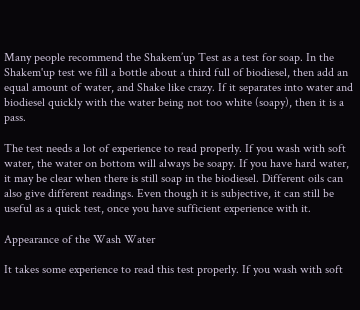Many people recommend the Shakem’up Test as a test for soap. In the Shakem'up test we fill a bottle about a third full of biodiesel, then add an equal amount of water, and Shake like crazy. If it separates into water and biodiesel quickly with the water being not too white (soapy), then it is a pass.

The test needs a lot of experience to read properly. If you wash with soft water, the water on bottom will always be soapy. If you have hard water, it may be clear when there is still soap in the biodiesel. Different oils can also give different readings. Even though it is subjective, it can still be useful as a quick test, once you have sufficient experience with it.

Appearance of the Wash Water

It takes some experience to read this test properly. If you wash with soft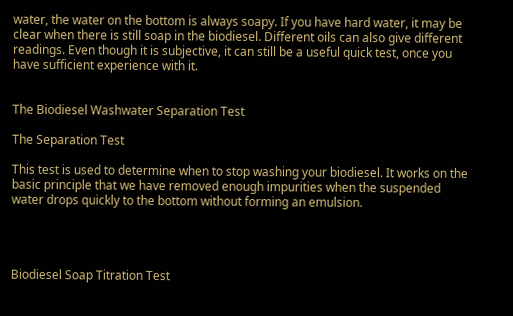water, the water on the bottom is always soapy. If you have hard water, it may be clear when there is still soap in the biodiesel. Different oils can also give different readings. Even though it is subjective, it can still be a useful quick test, once you have sufficient experience with it.


The Biodiesel Washwater Separation Test

The Separation Test

This test is used to determine when to stop washing your biodiesel. It works on the basic principle that we have removed enough impurities when the suspended water drops quickly to the bottom without forming an emulsion.




Biodiesel Soap Titration Test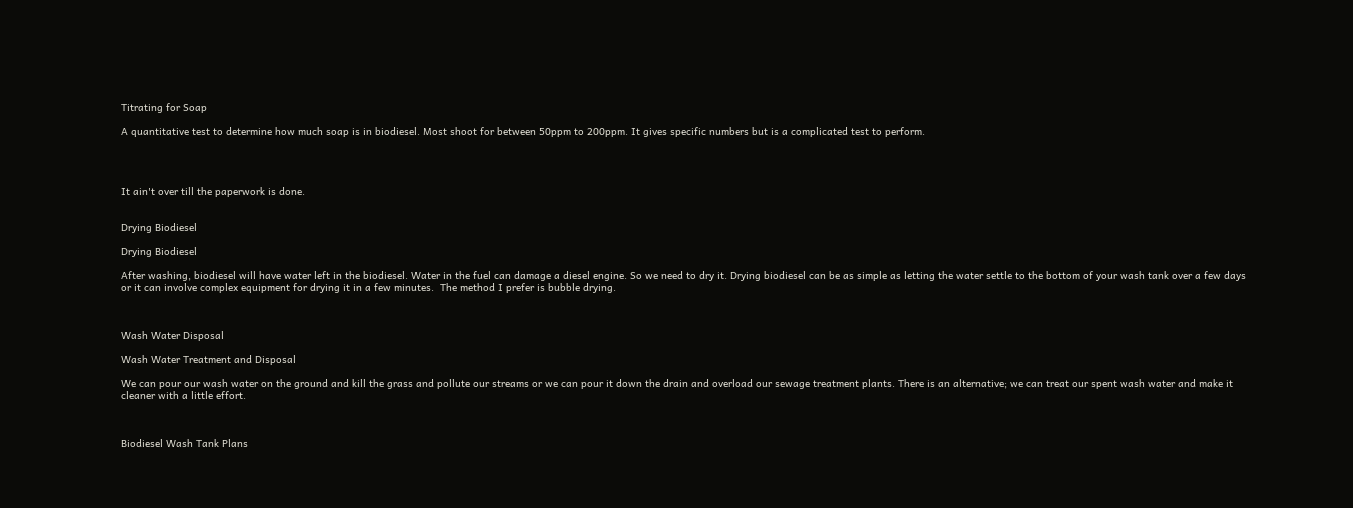Titrating for Soap

A quantitative test to determine how much soap is in biodiesel. Most shoot for between 50ppm to 200ppm. It gives specific numbers but is a complicated test to perform.




It ain't over till the paperwork is done.


Drying Biodiesel

Drying Biodiesel

After washing, biodiesel will have water left in the biodiesel. Water in the fuel can damage a diesel engine. So we need to dry it. Drying biodiesel can be as simple as letting the water settle to the bottom of your wash tank over a few days or it can involve complex equipment for drying it in a few minutes.  The method I prefer is bubble drying.



Wash Water Disposal

Wash Water Treatment and Disposal

We can pour our wash water on the ground and kill the grass and pollute our streams or we can pour it down the drain and overload our sewage treatment plants. There is an alternative; we can treat our spent wash water and make it cleaner with a little effort.



Biodiesel Wash Tank Plans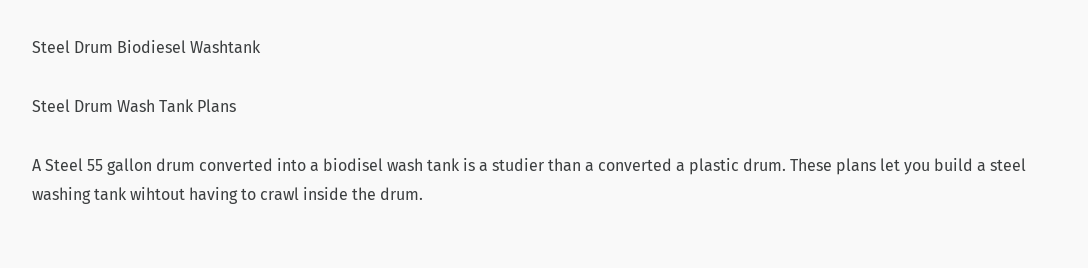Steel Drum Biodiesel Washtank

Steel Drum Wash Tank Plans

A Steel 55 gallon drum converted into a biodisel wash tank is a studier than a converted a plastic drum. These plans let you build a steel washing tank wihtout having to crawl inside the drum.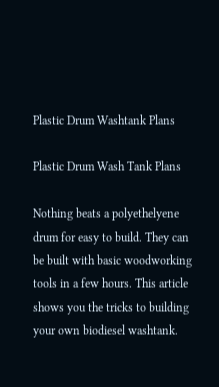Plastic Drum Washtank Plans

Plastic Drum Wash Tank Plans

Nothing beats a polyethelyene drum for easy to build. They can be built with basic woodworking tools in a few hours. This article shows you the tricks to building your own biodiesel washtank.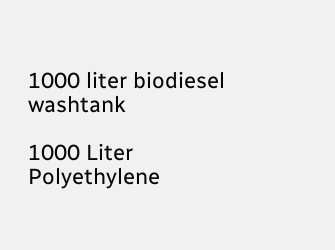1000 liter biodiesel washtank

1000 Liter Polyethylene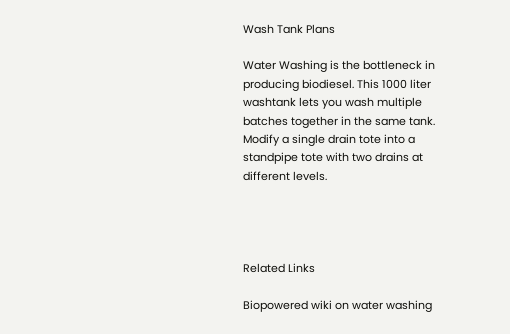Wash Tank Plans

Water Washing is the bottleneck in producing biodiesel. This 1000 liter washtank lets you wash multiple batches together in the same tank. Modify a single drain tote into a standpipe tote with two drains at different levels.




Related Links

Biopowered wiki on water washing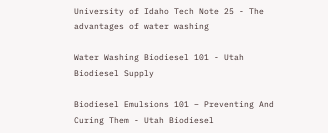University of Idaho Tech Note 25 - The advantages of water washing

Water Washing Biodiesel 101 - Utah Biodiesel Supply

Biodiesel Emulsions 101 – Preventing And Curing Them - Utah Biodiesel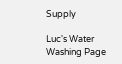Supply

Luc's Water Washing Page